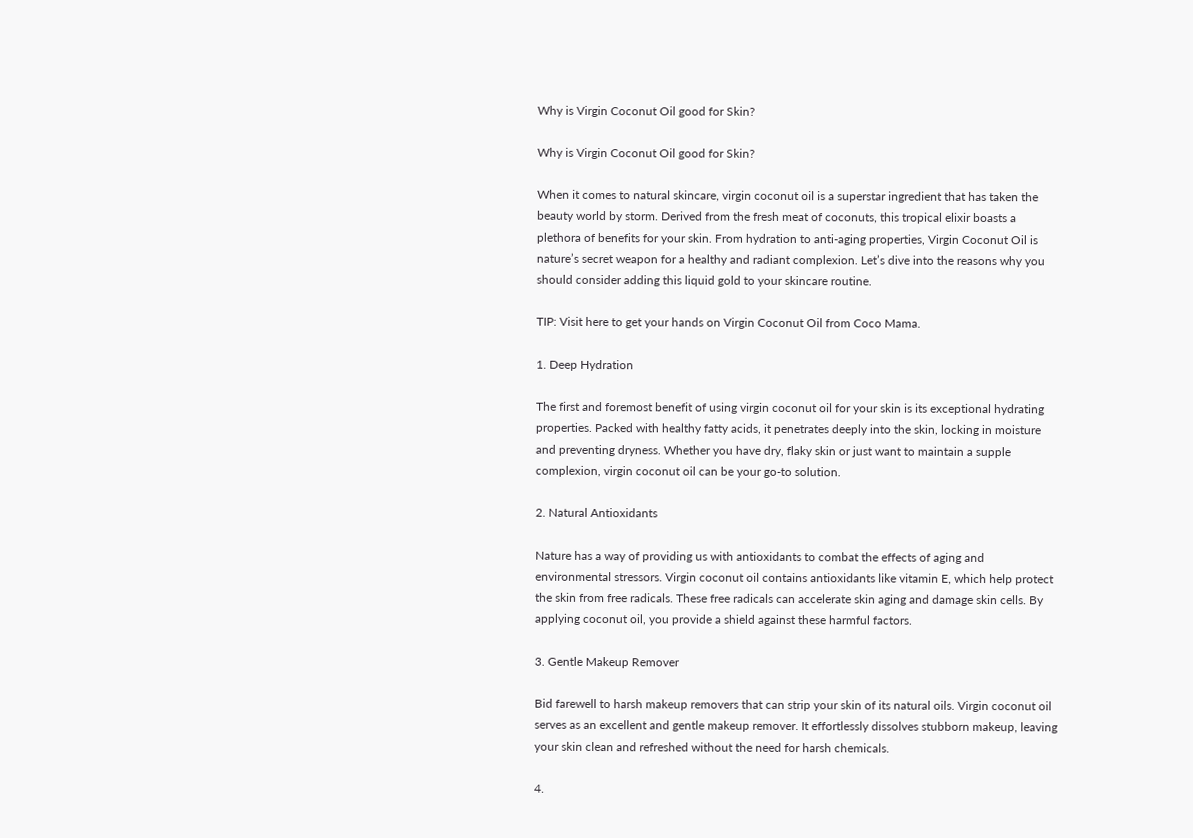Why is Virgin Coconut Oil good for Skin?

Why is Virgin Coconut Oil good for Skin?

When it comes to natural skincare, virgin coconut oil is a superstar ingredient that has taken the beauty world by storm. Derived from the fresh meat of coconuts, this tropical elixir boasts a plethora of benefits for your skin. From hydration to anti-aging properties, Virgin Coconut Oil is nature’s secret weapon for a healthy and radiant complexion. Let’s dive into the reasons why you should consider adding this liquid gold to your skincare routine.

TIP: Visit here to get your hands on Virgin Coconut Oil from Coco Mama.

1. Deep Hydration

The first and foremost benefit of using virgin coconut oil for your skin is its exceptional hydrating properties. Packed with healthy fatty acids, it penetrates deeply into the skin, locking in moisture and preventing dryness. Whether you have dry, flaky skin or just want to maintain a supple complexion, virgin coconut oil can be your go-to solution.

2. Natural Antioxidants

Nature has a way of providing us with antioxidants to combat the effects of aging and environmental stressors. Virgin coconut oil contains antioxidants like vitamin E, which help protect the skin from free radicals. These free radicals can accelerate skin aging and damage skin cells. By applying coconut oil, you provide a shield against these harmful factors.

3. Gentle Makeup Remover

Bid farewell to harsh makeup removers that can strip your skin of its natural oils. Virgin coconut oil serves as an excellent and gentle makeup remover. It effortlessly dissolves stubborn makeup, leaving your skin clean and refreshed without the need for harsh chemicals.

4.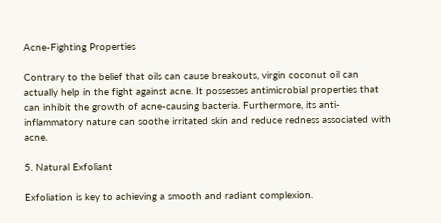Acne-Fighting Properties

Contrary to the belief that oils can cause breakouts, virgin coconut oil can actually help in the fight against acne. It possesses antimicrobial properties that can inhibit the growth of acne-causing bacteria. Furthermore, its anti-inflammatory nature can soothe irritated skin and reduce redness associated with acne.

5. Natural Exfoliant

Exfoliation is key to achieving a smooth and radiant complexion.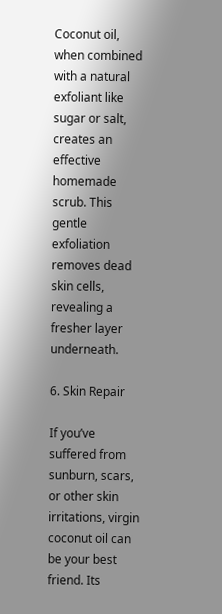Coconut oil, when combined with a natural exfoliant like sugar or salt, creates an effective homemade scrub. This gentle exfoliation removes dead skin cells, revealing a fresher layer underneath.

6. Skin Repair

If you’ve suffered from sunburn, scars, or other skin irritations, virgin coconut oil can be your best friend. Its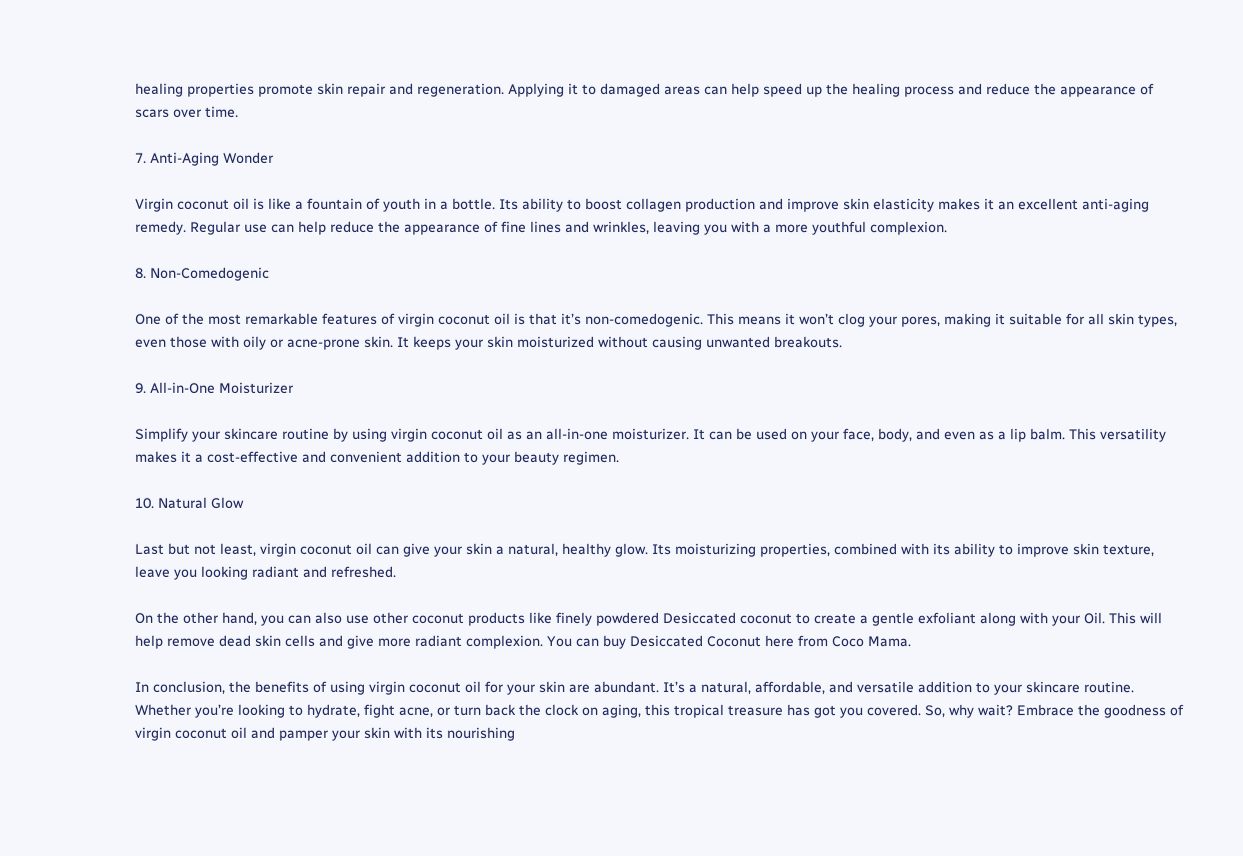healing properties promote skin repair and regeneration. Applying it to damaged areas can help speed up the healing process and reduce the appearance of scars over time.

7. Anti-Aging Wonder

Virgin coconut oil is like a fountain of youth in a bottle. Its ability to boost collagen production and improve skin elasticity makes it an excellent anti-aging remedy. Regular use can help reduce the appearance of fine lines and wrinkles, leaving you with a more youthful complexion.

8. Non-Comedogenic

One of the most remarkable features of virgin coconut oil is that it’s non-comedogenic. This means it won’t clog your pores, making it suitable for all skin types, even those with oily or acne-prone skin. It keeps your skin moisturized without causing unwanted breakouts.

9. All-in-One Moisturizer

Simplify your skincare routine by using virgin coconut oil as an all-in-one moisturizer. It can be used on your face, body, and even as a lip balm. This versatility makes it a cost-effective and convenient addition to your beauty regimen.

10. Natural Glow

Last but not least, virgin coconut oil can give your skin a natural, healthy glow. Its moisturizing properties, combined with its ability to improve skin texture, leave you looking radiant and refreshed.

On the other hand, you can also use other coconut products like finely powdered Desiccated coconut to create a gentle exfoliant along with your Oil. This will help remove dead skin cells and give more radiant complexion. You can buy Desiccated Coconut here from Coco Mama.

In conclusion, the benefits of using virgin coconut oil for your skin are abundant. It’s a natural, affordable, and versatile addition to your skincare routine. Whether you’re looking to hydrate, fight acne, or turn back the clock on aging, this tropical treasure has got you covered. So, why wait? Embrace the goodness of virgin coconut oil and pamper your skin with its nourishing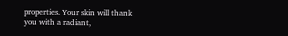properties. Your skin will thank you with a radiant,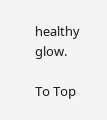healthy glow.

To Top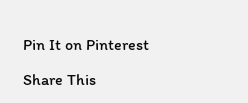Pin It on Pinterest

Share This